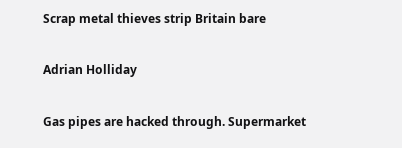Scrap metal thieves strip Britain bare

Adrian Holliday

Gas pipes are hacked through. Supermarket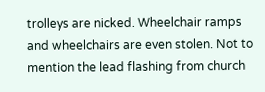trolleys are nicked. Wheelchair ramps and wheelchairs are even stolen. Not to mention the lead flashing from church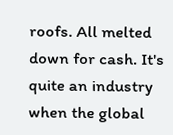roofs. All melted down for cash. It's quite an industry when the global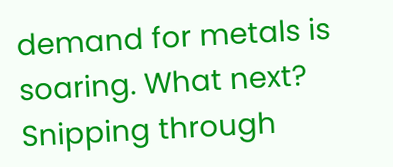demand for metals is soaring. What next? Snipping through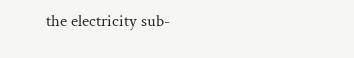the electricity sub-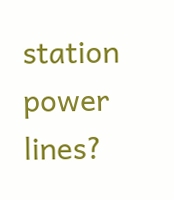station power lines?